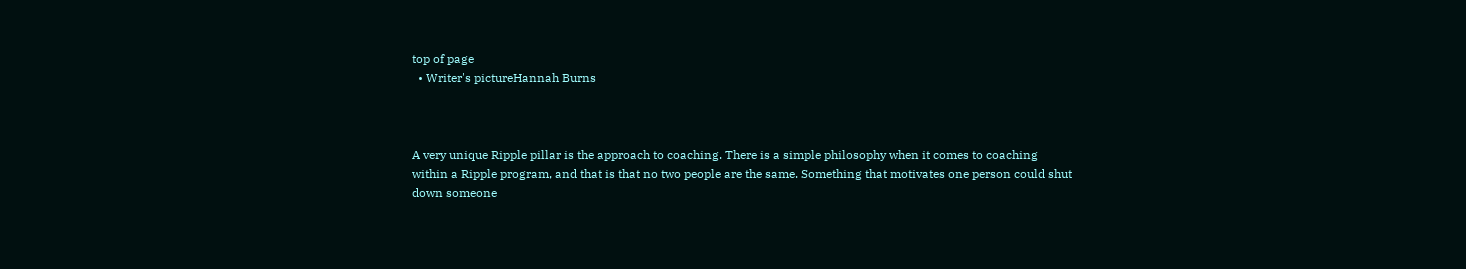top of page
  • Writer's pictureHannah Burns



A very unique Ripple pillar is the approach to coaching. There is a simple philosophy when it comes to coaching within a Ripple program, and that is that no two people are the same. Something that motivates one person could shut down someone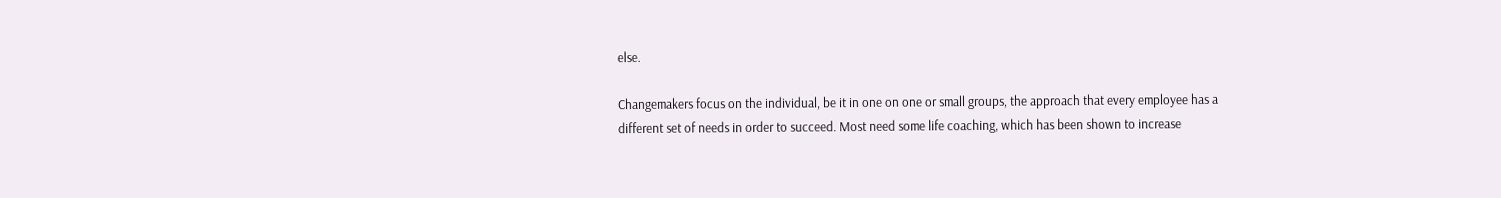else.

Changemakers focus on the individual, be it in one on one or small groups, the approach that every employee has a different set of needs in order to succeed. Most need some life coaching, which has been shown to increase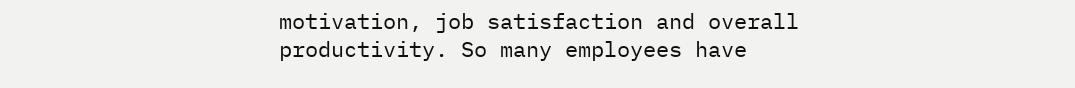motivation, job satisfaction and overall productivity. So many employees have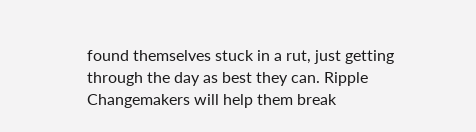found themselves stuck in a rut, just getting through the day as best they can. Ripple Changemakers will help them break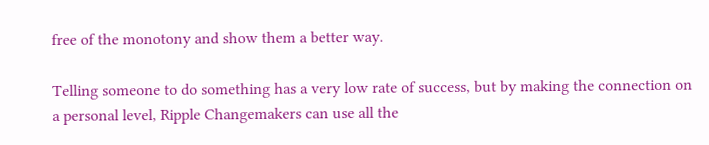free of the monotony and show them a better way.

Telling someone to do something has a very low rate of success, but by making the connection on a personal level, Ripple Changemakers can use all the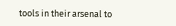tools in their arsenal to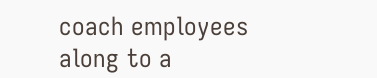coach employees along to a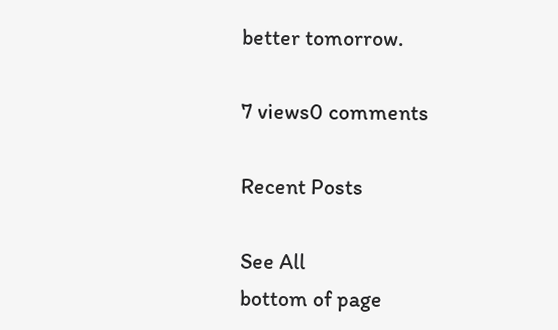better tomorrow.

7 views0 comments

Recent Posts

See All
bottom of page